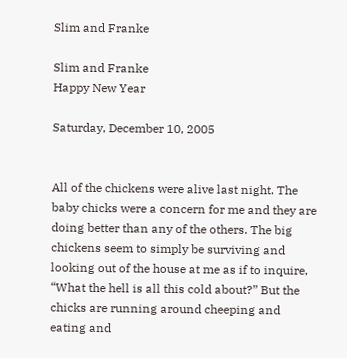Slim and Franke

Slim and Franke
Happy New Year

Saturday, December 10, 2005


All of the chickens were alive last night. The baby chicks were a concern for me and they are doing better than any of the others. The big chickens seem to simply be surviving and looking out of the house at me as if to inquire, “What the hell is all this cold about?” But the chicks are running around cheeping and eating and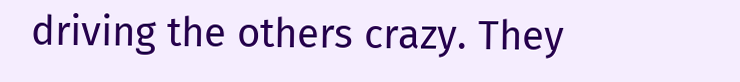driving the others crazy. They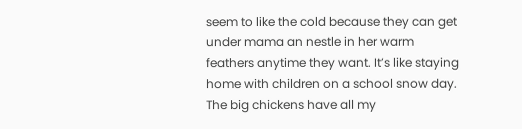seem to like the cold because they can get under mama an nestle in her warm feathers anytime they want. It’s like staying home with children on a school snow day. The big chickens have all my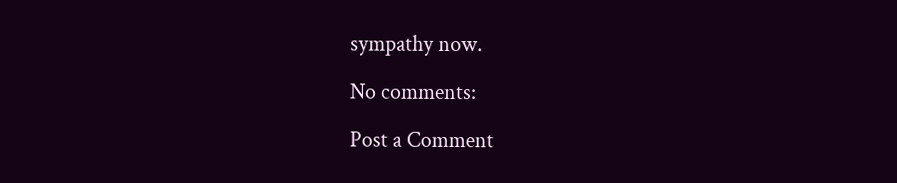sympathy now.

No comments:

Post a Comment